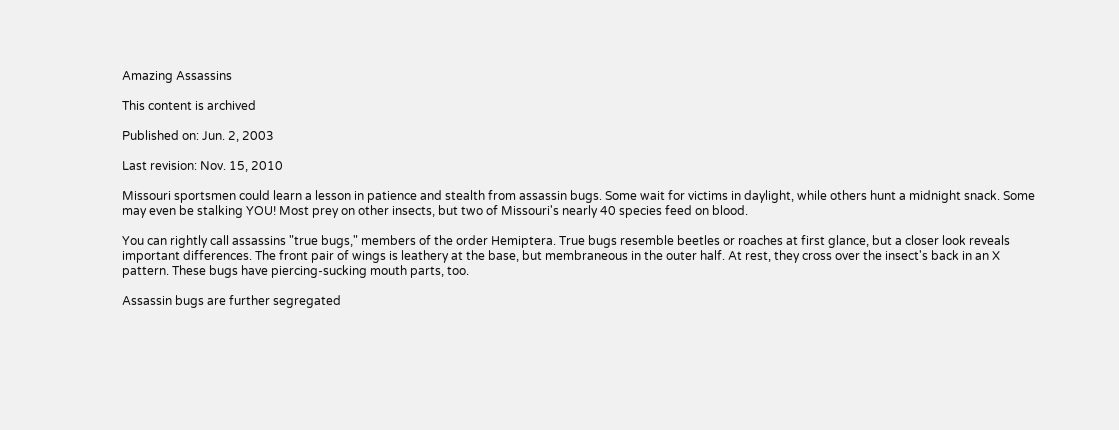Amazing Assassins

This content is archived

Published on: Jun. 2, 2003

Last revision: Nov. 15, 2010

Missouri sportsmen could learn a lesson in patience and stealth from assassin bugs. Some wait for victims in daylight, while others hunt a midnight snack. Some may even be stalking YOU! Most prey on other insects, but two of Missouri's nearly 40 species feed on blood.

You can rightly call assassins "true bugs," members of the order Hemiptera. True bugs resemble beetles or roaches at first glance, but a closer look reveals important differences. The front pair of wings is leathery at the base, but membraneous in the outer half. At rest, they cross over the insect's back in an X pattern. These bugs have piercing-sucking mouth parts, too.

Assassin bugs are further segregated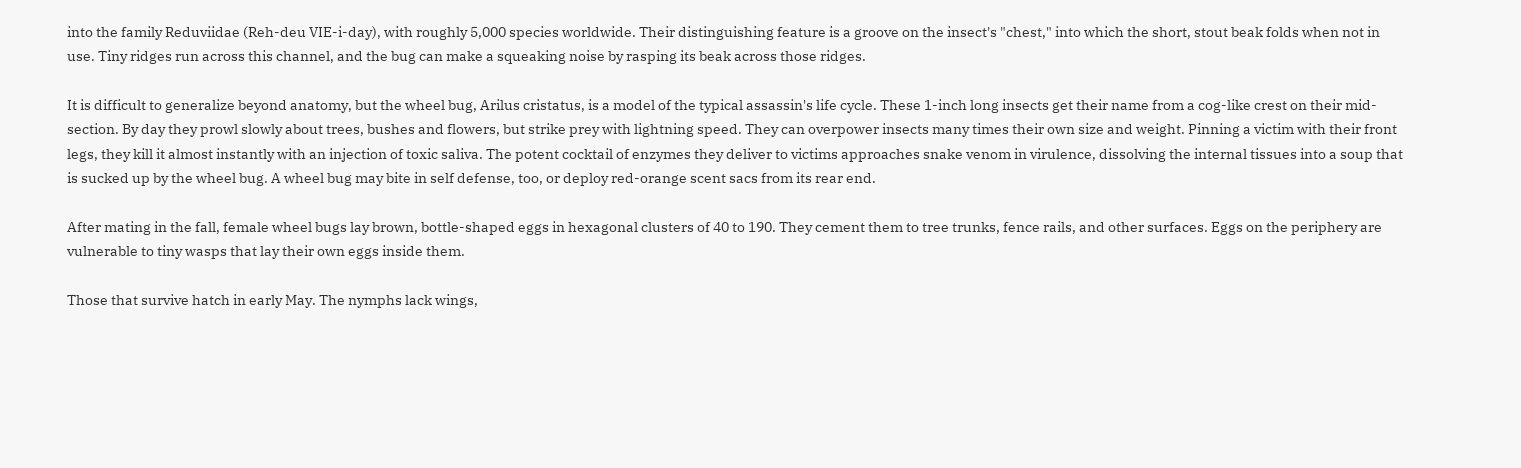into the family Reduviidae (Reh-deu VIE-i-day), with roughly 5,000 species worldwide. Their distinguishing feature is a groove on the insect's "chest," into which the short, stout beak folds when not in use. Tiny ridges run across this channel, and the bug can make a squeaking noise by rasping its beak across those ridges.

It is difficult to generalize beyond anatomy, but the wheel bug, Arilus cristatus, is a model of the typical assassin's life cycle. These 1-inch long insects get their name from a cog-like crest on their mid-section. By day they prowl slowly about trees, bushes and flowers, but strike prey with lightning speed. They can overpower insects many times their own size and weight. Pinning a victim with their front legs, they kill it almost instantly with an injection of toxic saliva. The potent cocktail of enzymes they deliver to victims approaches snake venom in virulence, dissolving the internal tissues into a soup that is sucked up by the wheel bug. A wheel bug may bite in self defense, too, or deploy red-orange scent sacs from its rear end.

After mating in the fall, female wheel bugs lay brown, bottle-shaped eggs in hexagonal clusters of 40 to 190. They cement them to tree trunks, fence rails, and other surfaces. Eggs on the periphery are vulnerable to tiny wasps that lay their own eggs inside them.

Those that survive hatch in early May. The nymphs lack wings,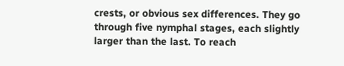crests, or obvious sex differences. They go through five nymphal stages, each slightly larger than the last. To reach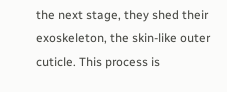the next stage, they shed their exoskeleton, the skin-like outer cuticle. This process is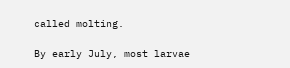called molting.

By early July, most larvae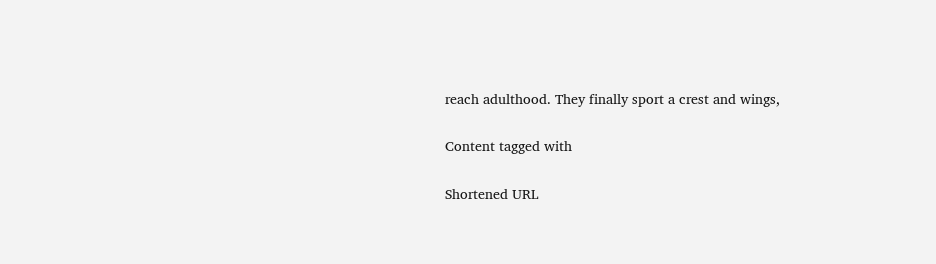reach adulthood. They finally sport a crest and wings,

Content tagged with

Shortened URL